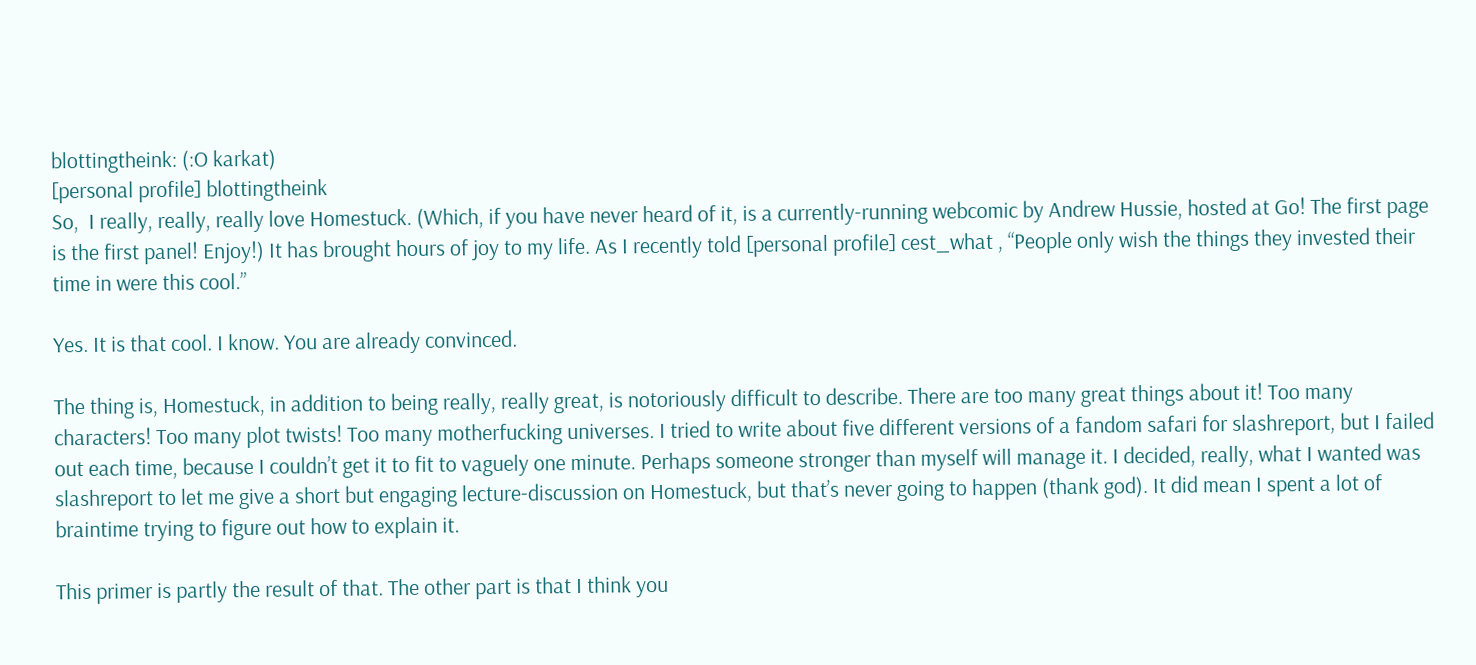blottingtheink: (:O karkat)
[personal profile] blottingtheink
So,  I really, really, really love Homestuck. (Which, if you have never heard of it, is a currently-running webcomic by Andrew Hussie, hosted at Go! The first page is the first panel! Enjoy!) It has brought hours of joy to my life. As I recently told [personal profile] cest_what , “People only wish the things they invested their time in were this cool.”

Yes. It is that cool. I know. You are already convinced.

The thing is, Homestuck, in addition to being really, really great, is notoriously difficult to describe. There are too many great things about it! Too many characters! Too many plot twists! Too many motherfucking universes. I tried to write about five different versions of a fandom safari for slashreport, but I failed out each time, because I couldn’t get it to fit to vaguely one minute. Perhaps someone stronger than myself will manage it. I decided, really, what I wanted was slashreport to let me give a short but engaging lecture-discussion on Homestuck, but that’s never going to happen (thank god). It did mean I spent a lot of braintime trying to figure out how to explain it.

This primer is partly the result of that. The other part is that I think you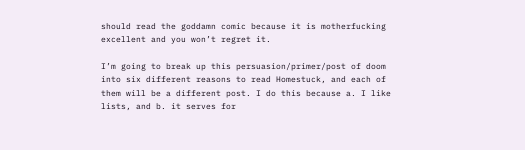should read the goddamn comic because it is motherfucking excellent and you won’t regret it.

I’m going to break up this persuasion/primer/post of doom into six different reasons to read Homestuck, and each of them will be a different post. I do this because a. I like lists, and b. it serves for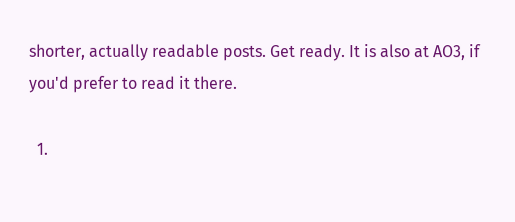shorter, actually readable posts. Get ready. It is also at AO3, if you'd prefer to read it there.

  1.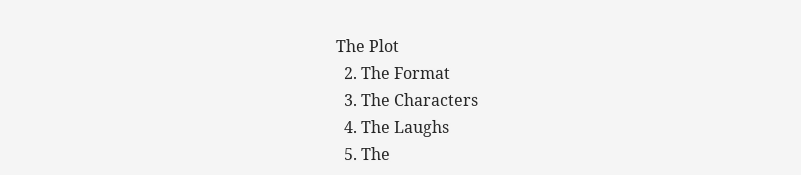The Plot
  2. The Format
  3. The Characters
  4. The Laughs
  5. The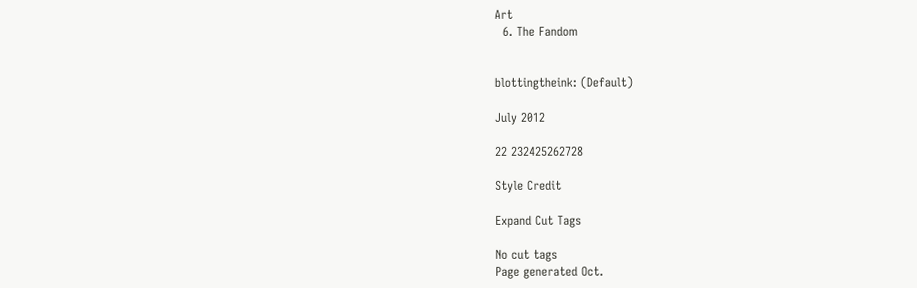Art
  6. The Fandom


blottingtheink: (Default)

July 2012

22 232425262728

Style Credit

Expand Cut Tags

No cut tags
Page generated Oct.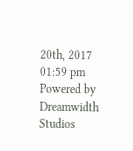20th, 2017 01:59 pm
Powered by Dreamwidth Studios